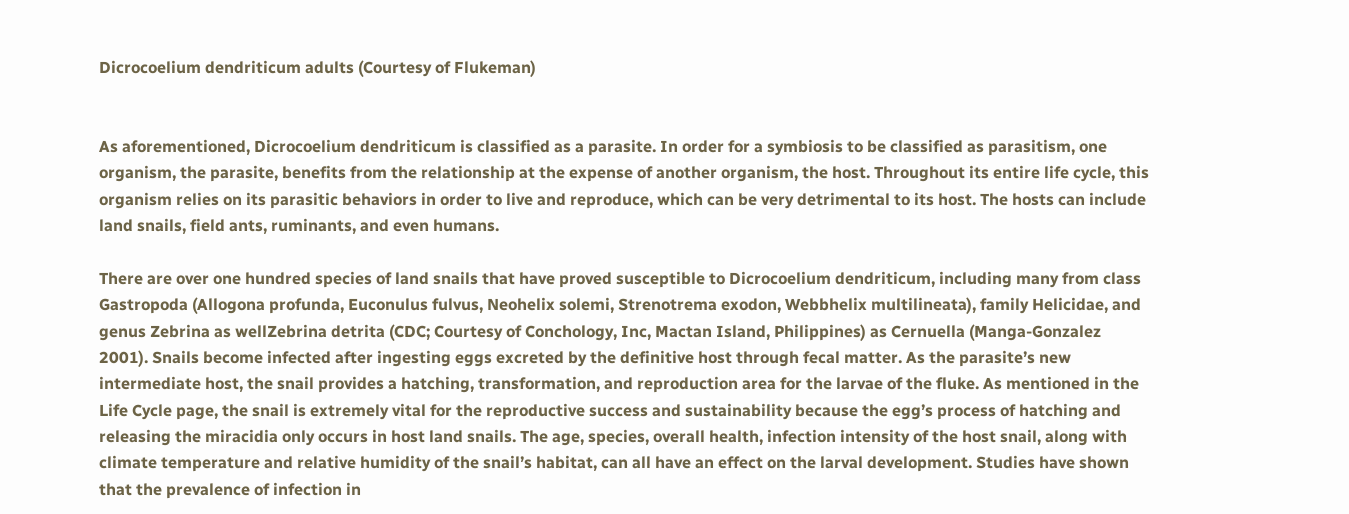Dicrocoelium dendriticum adults (Courtesy of Flukeman)


As aforementioned, Dicrocoelium dendriticum is classified as a parasite. In order for a symbiosis to be classified as parasitism, one organism, the parasite, benefits from the relationship at the expense of another organism, the host. Throughout its entire life cycle, this organism relies on its parasitic behaviors in order to live and reproduce, which can be very detrimental to its host. The hosts can include land snails, field ants, ruminants, and even humans.

There are over one hundred species of land snails that have proved susceptible to Dicrocoelium dendriticum, including many from class Gastropoda (Allogona profunda, Euconulus fulvus, Neohelix solemi, Strenotrema exodon, Webbhelix multilineata), family Helicidae, and genus Zebrina as wellZebrina detrita (CDC; Courtesy of Conchology, Inc, Mactan Island, Philippines) as Cernuella (Manga-Gonzalez 2001). Snails become infected after ingesting eggs excreted by the definitive host through fecal matter. As the parasite’s new intermediate host, the snail provides a hatching, transformation, and reproduction area for the larvae of the fluke. As mentioned in the Life Cycle page, the snail is extremely vital for the reproductive success and sustainability because the egg’s process of hatching and releasing the miracidia only occurs in host land snails. The age, species, overall health, infection intensity of the host snail, along with climate temperature and relative humidity of the snail’s habitat, can all have an effect on the larval development. Studies have shown that the prevalence of infection in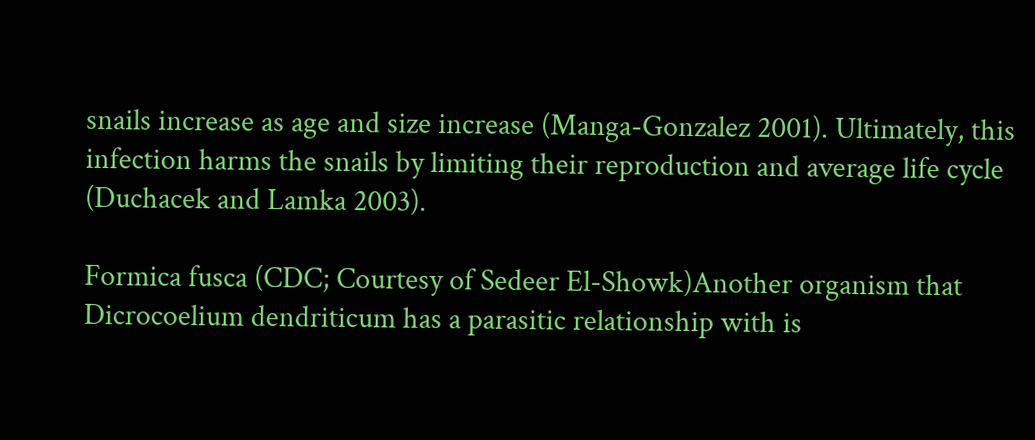snails increase as age and size increase (Manga-Gonzalez 2001). Ultimately, this infection harms the snails by limiting their reproduction and average life cycle (Duchacek and Lamka 2003).

Formica fusca (CDC; Courtesy of Sedeer El-Showk)Another organism that Dicrocoelium dendriticum has a parasitic relationship with is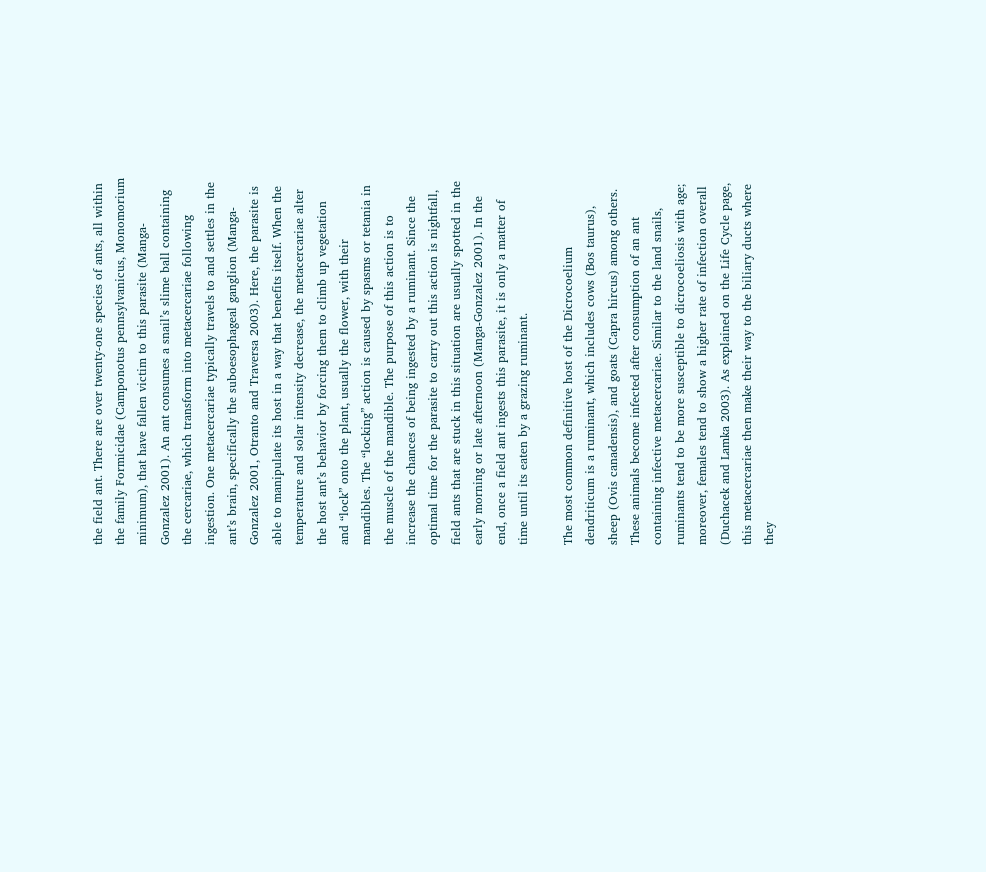the field ant. There are over twenty-one species of ants, all within the family Formicidae (Camponotus pennsylvanicus, Monomorium minimum), that have fallen victim to this parasite (Manga-Gonzalez 2001). An ant consumes a snail’s slime ball containing the cercariae, which transform into metacercariae following ingestion. One metacercariae typically travels to and settles in the ant’s brain, specifically the suboesophageal ganglion (Manga-Gonzalez 2001, Otranto and Traversa 2003). Here, the parasite is able to manipulate its host in a way that benefits itself. When the temperature and solar intensity decrease, the metacercariae alter the host ant’s behavior by forcing them to climb up vegetation and “lock” onto the plant, usually the flower, with their mandibles. The “locking” action is caused by spasms or tetania in the muscle of the mandible. The purpose of this action is to increase the chances of being ingested by a ruminant. Since the optimal time for the parasite to carry out this action is nightfall, field ants that are stuck in this situation are usually spotted in the early morning or late afternoon (Manga-Gonzalez 2001). In the end, once a field ant ingests this parasite, it is only a matter of time until its eaten by a grazing ruminant.

The most common definitive host of the Dicrocoelium dendriticum is a ruminant, which includes cows (Bos taurus), sheep (Ovis canadensis), and goats (Capra hircus) among others. These animals become infected after consumption of an ant containing infective metacercariae. Similar to the land snails, ruminants tend to be more susceptible to dicrocoeliosis with age; moreover, females tend to show a higher rate of infection overall (Duchacek and Lamka 2003). As explained on the Life Cycle page, this metacercariae then make their way to the biliary ducts where they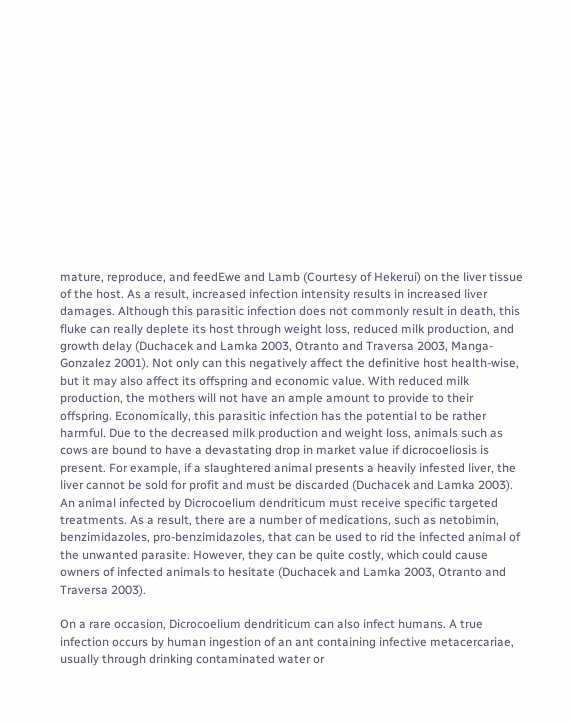mature, reproduce, and feedEwe and Lamb (Courtesy of Hekerui) on the liver tissue of the host. As a result, increased infection intensity results in increased liver damages. Although this parasitic infection does not commonly result in death, this fluke can really deplete its host through weight loss, reduced milk production, and growth delay (Duchacek and Lamka 2003, Otranto and Traversa 2003, Manga-Gonzalez 2001). Not only can this negatively affect the definitive host health-wise, but it may also affect its offspring and economic value. With reduced milk production, the mothers will not have an ample amount to provide to their offspring. Economically, this parasitic infection has the potential to be rather harmful. Due to the decreased milk production and weight loss, animals such as cows are bound to have a devastating drop in market value if dicrocoeliosis is present. For example, if a slaughtered animal presents a heavily infested liver, the liver cannot be sold for profit and must be discarded (Duchacek and Lamka 2003). An animal infected by Dicrocoelium dendriticum must receive specific targeted treatments. As a result, there are a number of medications, such as netobimin, benzimidazoles, pro-benzimidazoles, that can be used to rid the infected animal of the unwanted parasite. However, they can be quite costly, which could cause owners of infected animals to hesitate (Duchacek and Lamka 2003, Otranto and Traversa 2003).

On a rare occasion, Dicrocoelium dendriticum can also infect humans. A true infection occurs by human ingestion of an ant containing infective metacercariae, usually through drinking contaminated water or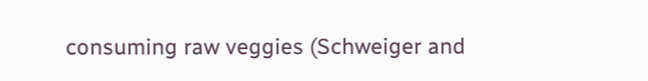consuming raw veggies (Schweiger and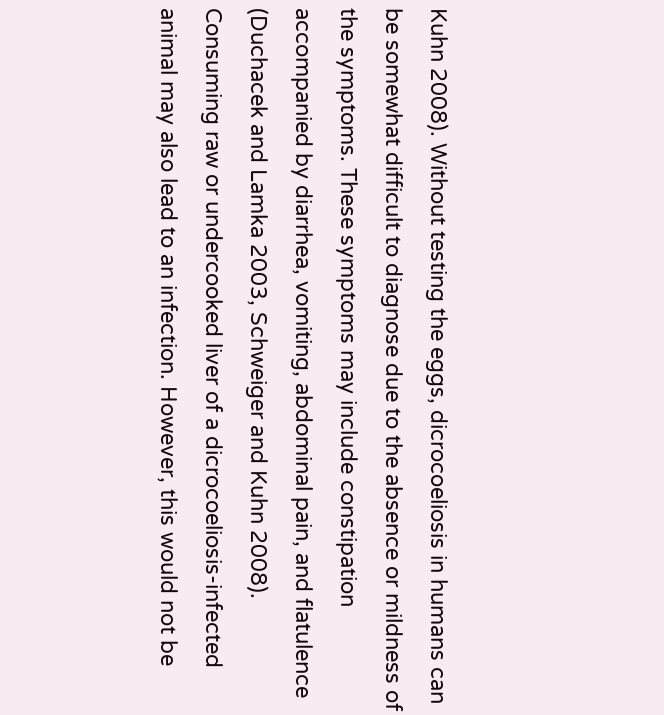Kuhn 2008). Without testing the eggs, dicrocoeliosis in humans can be somewhat difficult to diagnose due to the absence or mildness of the symptoms. These symptoms may include constipation accompanied by diarrhea, vomiting, abdominal pain, and flatulence (Duchacek and Lamka 2003, Schweiger and Kuhn 2008). Consuming raw or undercooked liver of a dicrocoeliosis-infected animal may also lead to an infection. However, this would not be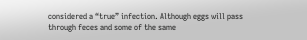considered a “true” infection. Although eggs will pass through feces and some of the same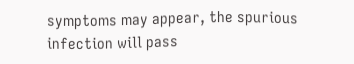symptoms may appear, the spurious infection will pass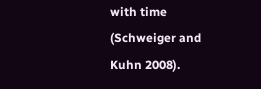with time (Schweiger and Kuhn 2008).